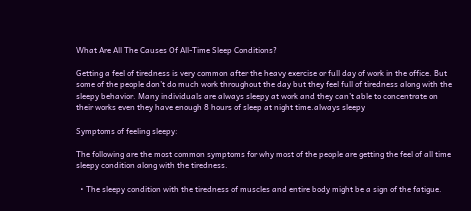What Are All The Causes Of All-Time Sleep Conditions?

Getting a feel of tiredness is very common after the heavy exercise or full day of work in the office. But some of the people don’t do much work throughout the day but they feel full of tiredness along with the sleepy behavior. Many individuals are always sleepy at work and they can’t able to concentrate on their works even they have enough 8 hours of sleep at night time.always sleepy

Symptoms of feeling sleepy:

The following are the most common symptoms for why most of the people are getting the feel of all time sleepy condition along with the tiredness.

  • The sleepy condition with the tiredness of muscles and entire body might be a sign of the fatigue.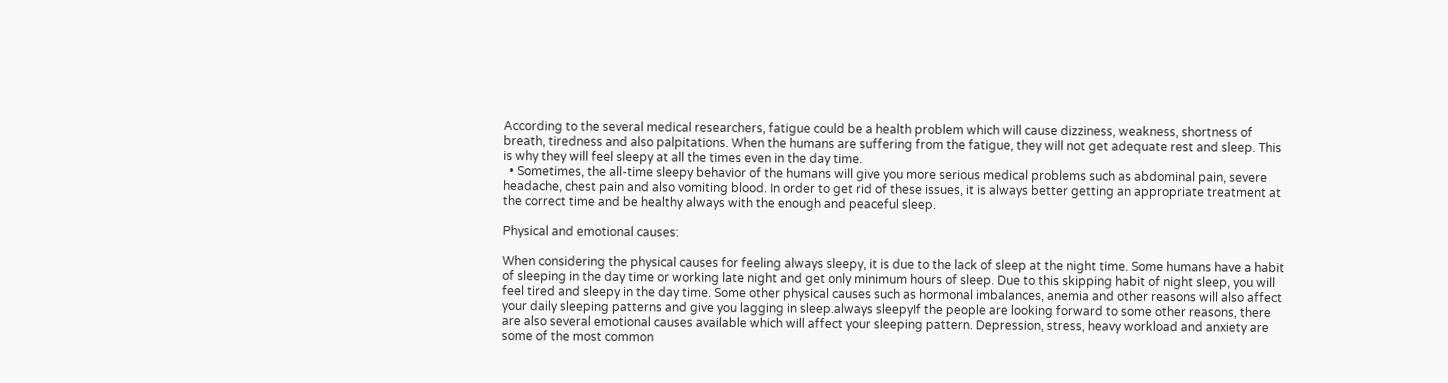According to the several medical researchers, fatigue could be a health problem which will cause dizziness, weakness, shortness of breath, tiredness and also palpitations. When the humans are suffering from the fatigue, they will not get adequate rest and sleep. This is why they will feel sleepy at all the times even in the day time.
  • Sometimes, the all-time sleepy behavior of the humans will give you more serious medical problems such as abdominal pain, severe headache, chest pain and also vomiting blood. In order to get rid of these issues, it is always better getting an appropriate treatment at the correct time and be healthy always with the enough and peaceful sleep.

Physical and emotional causes:

When considering the physical causes for feeling always sleepy, it is due to the lack of sleep at the night time. Some humans have a habit of sleeping in the day time or working late night and get only minimum hours of sleep. Due to this skipping habit of night sleep, you will feel tired and sleepy in the day time. Some other physical causes such as hormonal imbalances, anemia and other reasons will also affect your daily sleeping patterns and give you lagging in sleep.always sleepyIf the people are looking forward to some other reasons, there are also several emotional causes available which will affect your sleeping pattern. Depression, stress, heavy workload and anxiety are some of the most common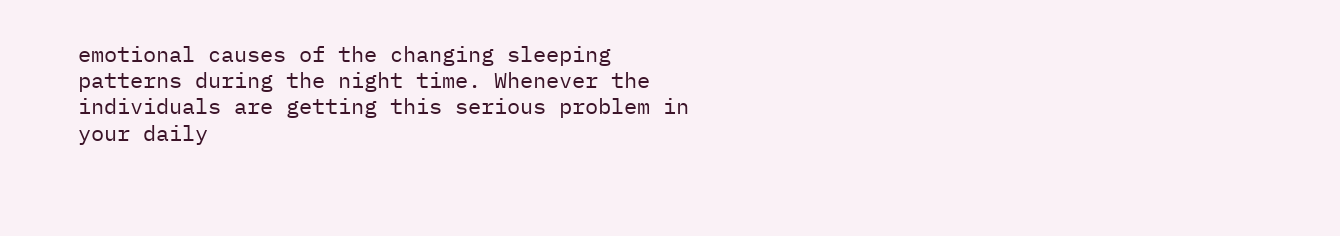emotional causes of the changing sleeping patterns during the night time. Whenever the individuals are getting this serious problem in your daily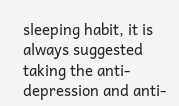sleeping habit, it is always suggested taking the anti-depression and anti-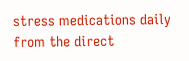stress medications daily from the direct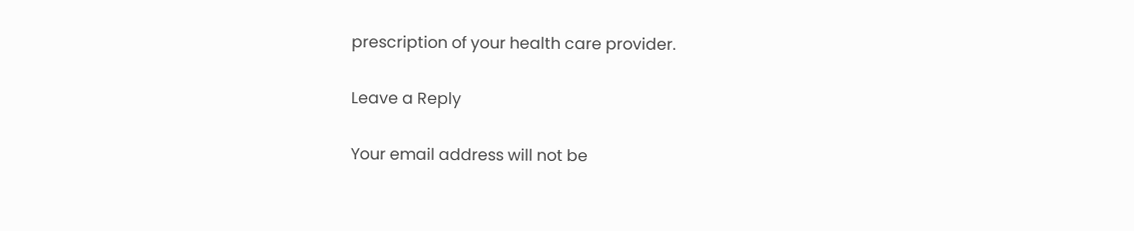prescription of your health care provider.

Leave a Reply

Your email address will not be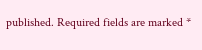published. Required fields are marked *